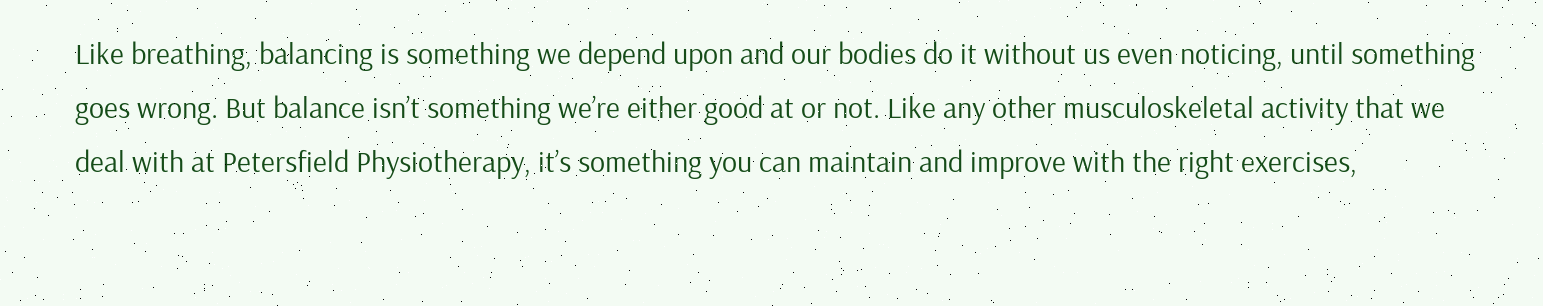Like breathing, balancing is something we depend upon and our bodies do it without us even noticing, until something goes wrong. But balance isn’t something we’re either good at or not. Like any other musculoskeletal activity that we deal with at Petersfield Physiotherapy, it’s something you can maintain and improve with the right exercises,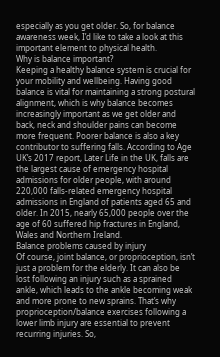especially as you get older. So, for balance awareness week, I’d like to take a look at this important element to physical health.
Why is balance important?
Keeping a healthy balance system is crucial for your mobility and wellbeing. Having good balance is vital for maintaining a strong postural alignment, which is why balance becomes increasingly important as we get older and back, neck and shoulder pains can become more frequent. Poorer balance is also a key contributor to suffering falls. According to Age UK’s 2017 report, Later Life in the UK, falls are the largest cause of emergency hospital admissions for older people, with around 220,000 falls-related emergency hospital admissions in England of patients aged 65 and older. In 2015, nearly 65,000 people over the age of 60 suffered hip fractures in England, Wales and Northern Ireland.
Balance problems caused by injury
Of course, joint balance, or proprioception, isn’t just a problem for the elderly. It can also be lost following an injury such as a sprained ankle, which leads to the ankle becoming weak and more prone to new sprains. That’s why proprioception/balance exercises following a lower limb injury are essential to prevent recurring injuries. So,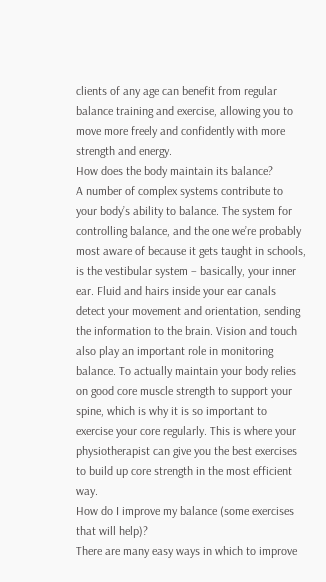clients of any age can benefit from regular balance training and exercise, allowing you to move more freely and confidently with more strength and energy.
How does the body maintain its balance?
A number of complex systems contribute to your body’s ability to balance. The system for controlling balance, and the one we’re probably most aware of because it gets taught in schools, is the vestibular system – basically, your inner ear. Fluid and hairs inside your ear canals detect your movement and orientation, sending the information to the brain. Vision and touch also play an important role in monitoring balance. To actually maintain your body relies on good core muscle strength to support your spine, which is why it is so important to exercise your core regularly. This is where your physiotherapist can give you the best exercises to build up core strength in the most efficient way.
How do I improve my balance (some exercises that will help)?
There are many easy ways in which to improve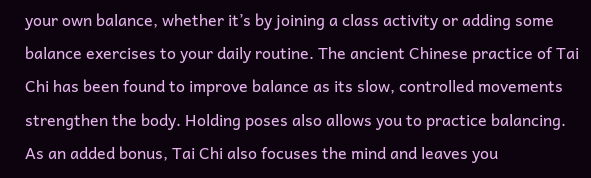your own balance, whether it’s by joining a class activity or adding some balance exercises to your daily routine. The ancient Chinese practice of Tai Chi has been found to improve balance as its slow, controlled movements strengthen the body. Holding poses also allows you to practice balancing. As an added bonus, Tai Chi also focuses the mind and leaves you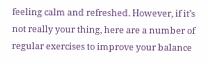feeling calm and refreshed. However, if it’s not really your thing, here are a number of regular exercises to improve your balance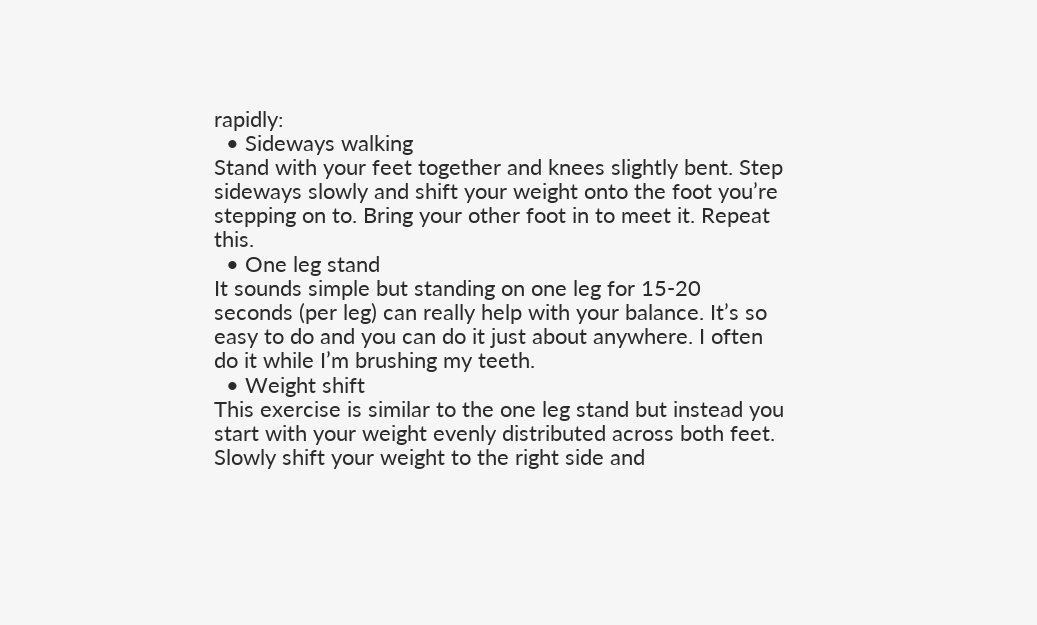rapidly:
  • Sideways walking
Stand with your feet together and knees slightly bent. Step sideways slowly and shift your weight onto the foot you’re stepping on to. Bring your other foot in to meet it. Repeat this.
  • One leg stand
It sounds simple but standing on one leg for 15-20 seconds (per leg) can really help with your balance. It’s so easy to do and you can do it just about anywhere. I often do it while I’m brushing my teeth.
  • Weight shift
This exercise is similar to the one leg stand but instead you start with your weight evenly distributed across both feet. Slowly shift your weight to the right side and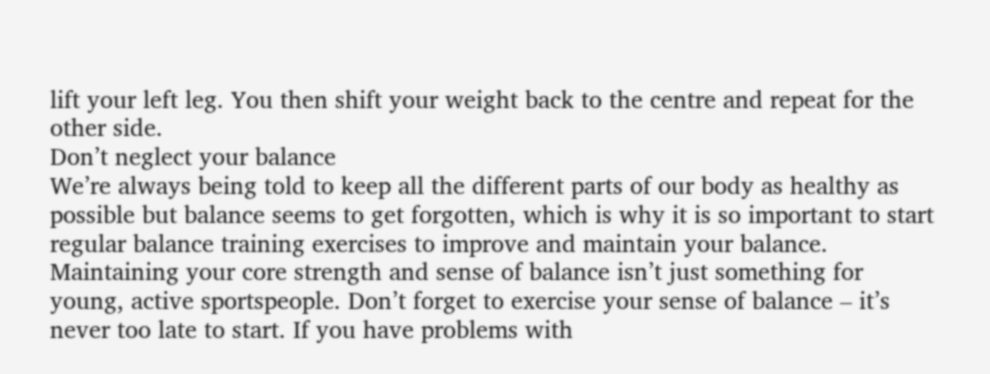lift your left leg. You then shift your weight back to the centre and repeat for the other side.
Don’t neglect your balance
We’re always being told to keep all the different parts of our body as healthy as possible but balance seems to get forgotten, which is why it is so important to start regular balance training exercises to improve and maintain your balance. Maintaining your core strength and sense of balance isn’t just something for young, active sportspeople. Don’t forget to exercise your sense of balance – it’s never too late to start. If you have problems with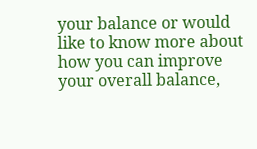your balance or would like to know more about how you can improve your overall balance,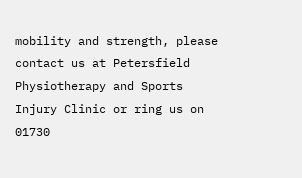mobility and strength, please contact us at Petersfield Physiotherapy and Sports Injury Clinic or ring us on 01730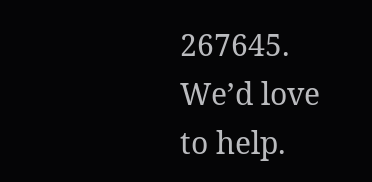267645. We’d love to help.